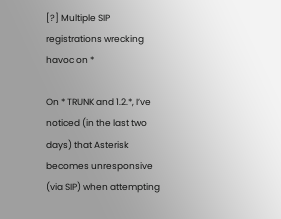[?] Multiple SIP registrations wrecking havoc on *

On * TRUNK and 1.2.*, I’ve noticed (in the last two days) that Asterisk becomes unresponsive (via SIP) when attempting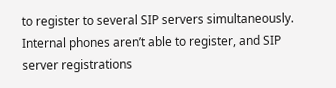to register to several SIP servers simultaneously. Internal phones aren’t able to register, and SIP server registrations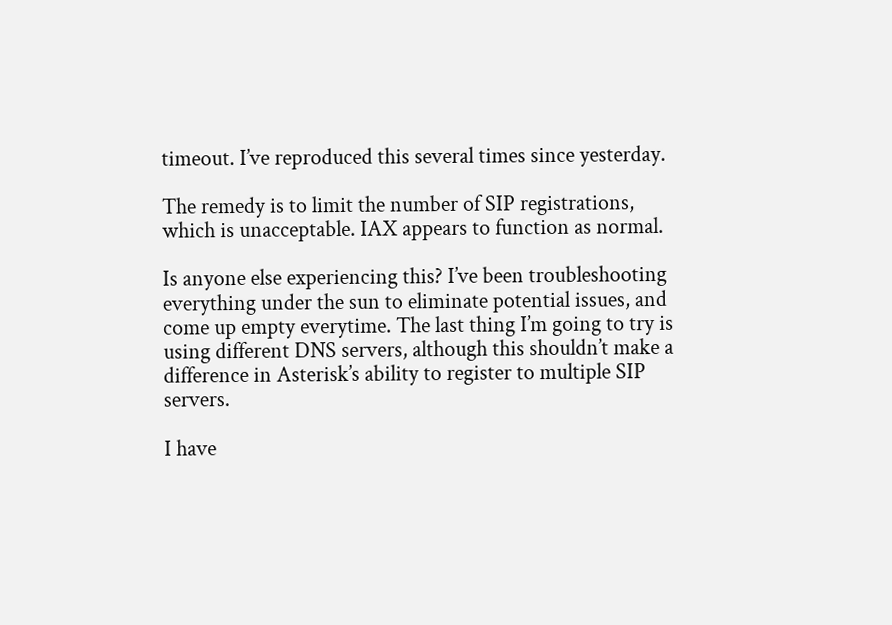timeout. I’ve reproduced this several times since yesterday.

The remedy is to limit the number of SIP registrations, which is unacceptable. IAX appears to function as normal.

Is anyone else experiencing this? I’ve been troubleshooting everything under the sun to eliminate potential issues, and come up empty everytime. The last thing I’m going to try is using different DNS servers, although this shouldn’t make a difference in Asterisk’s ability to register to multiple SIP servers.

I have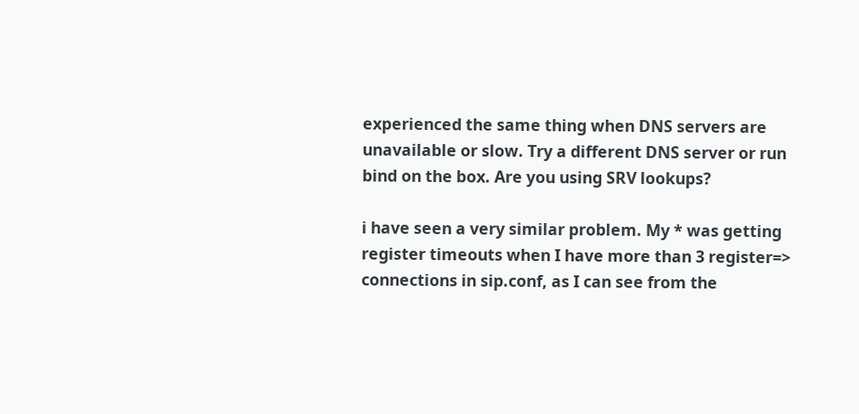experienced the same thing when DNS servers are unavailable or slow. Try a different DNS server or run bind on the box. Are you using SRV lookups?

i have seen a very similar problem. My * was getting register timeouts when I have more than 3 register=> connections in sip.conf, as I can see from the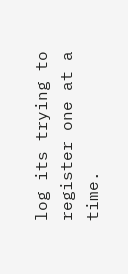log its trying to register one at a time.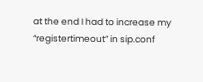at the end I had to increase my “registertimeout” in sip.conf